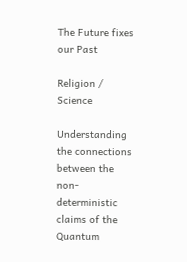The Future fixes our Past

Religion / Science

Understanding the connections between the non-deterministic claims of the Quantum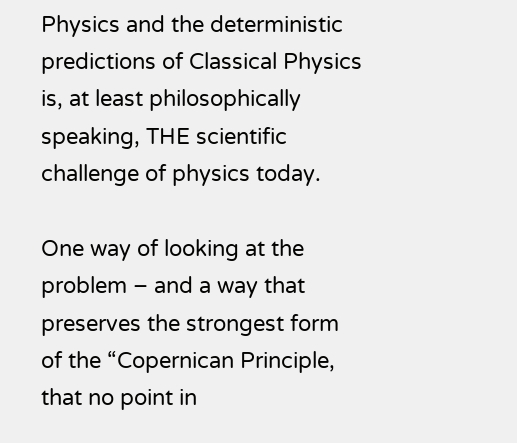Physics and the deterministic predictions of Classical Physics is, at least philosophically speaking, THE scientific challenge of physics today.

One way of looking at the problem – and a way that preserves the strongest form of the “Copernican Principle, that no point in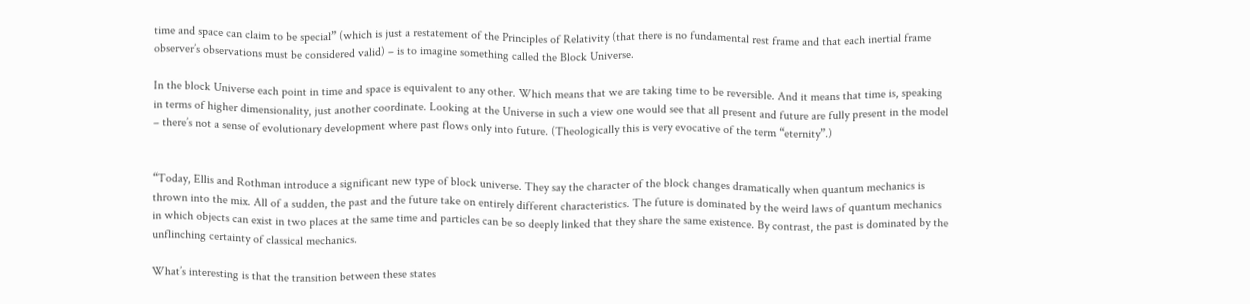time and space can claim to be special” (which is just a restatement of the Principles of Relativity (that there is no fundamental rest frame and that each inertial frame observer’s observations must be considered valid) – is to imagine something called the Block Universe.

In the block Universe each point in time and space is equivalent to any other. Which means that we are taking time to be reversible. And it means that time is, speaking in terms of higher dimensionality, just another coordinate. Looking at the Universe in such a view one would see that all present and future are fully present in the model – there’s not a sense of evolutionary development where past flows only into future. (Theologically this is very evocative of the term “eternity”.)


“Today, Ellis and Rothman introduce a significant new type of block universe. They say the character of the block changes dramatically when quantum mechanics is thrown into the mix. All of a sudden, the past and the future take on entirely different characteristics. The future is dominated by the weird laws of quantum mechanics in which objects can exist in two places at the same time and particles can be so deeply linked that they share the same existence. By contrast, the past is dominated by the unflinching certainty of classical mechanics.

What’s interesting is that the transition between these states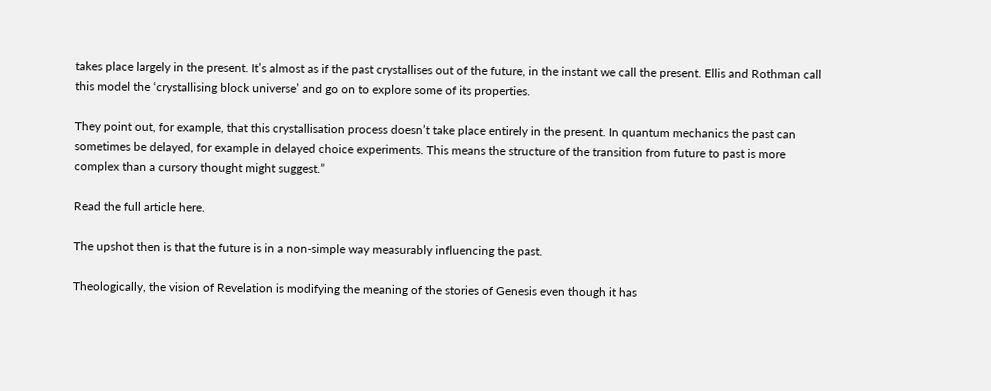takes place largely in the present. It’s almost as if the past crystallises out of the future, in the instant we call the present. Ellis and Rothman call this model the ‘crystallising block universe’ and go on to explore some of its properties.

They point out, for example, that this crystallisation process doesn’t take place entirely in the present. In quantum mechanics the past can sometimes be delayed, for example in delayed choice experiments. This means the structure of the transition from future to past is more complex than a cursory thought might suggest.”

Read the full article here.

The upshot then is that the future is in a non-simple way measurably influencing the past.

Theologically, the vision of Revelation is modifying the meaning of the stories of Genesis even though it has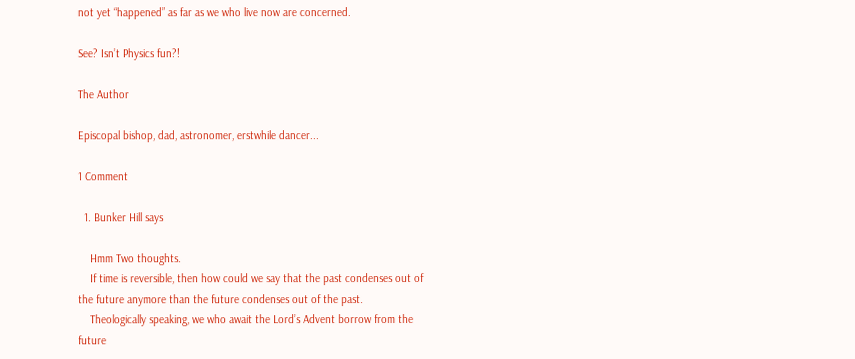not yet “happened” as far as we who live now are concerned.

See? Isn’t Physics fun?!

The Author

Episcopal bishop, dad, astronomer, erstwhile dancer...

1 Comment

  1. Bunker Hill says

    Hmm Two thoughts.
    If time is reversible, then how could we say that the past condenses out of the future anymore than the future condenses out of the past.
    Theologically speaking, we who await the Lord’s Advent borrow from the future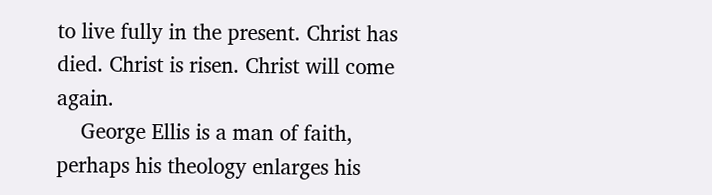to live fully in the present. Christ has died. Christ is risen. Christ will come again.
    George Ellis is a man of faith, perhaps his theology enlarges his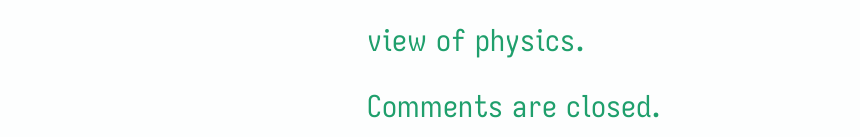view of physics.

Comments are closed.